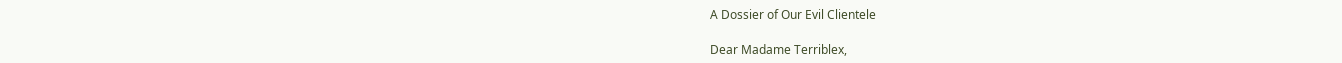A Dossier of Our Evil Clientele

Dear Madame Terriblex,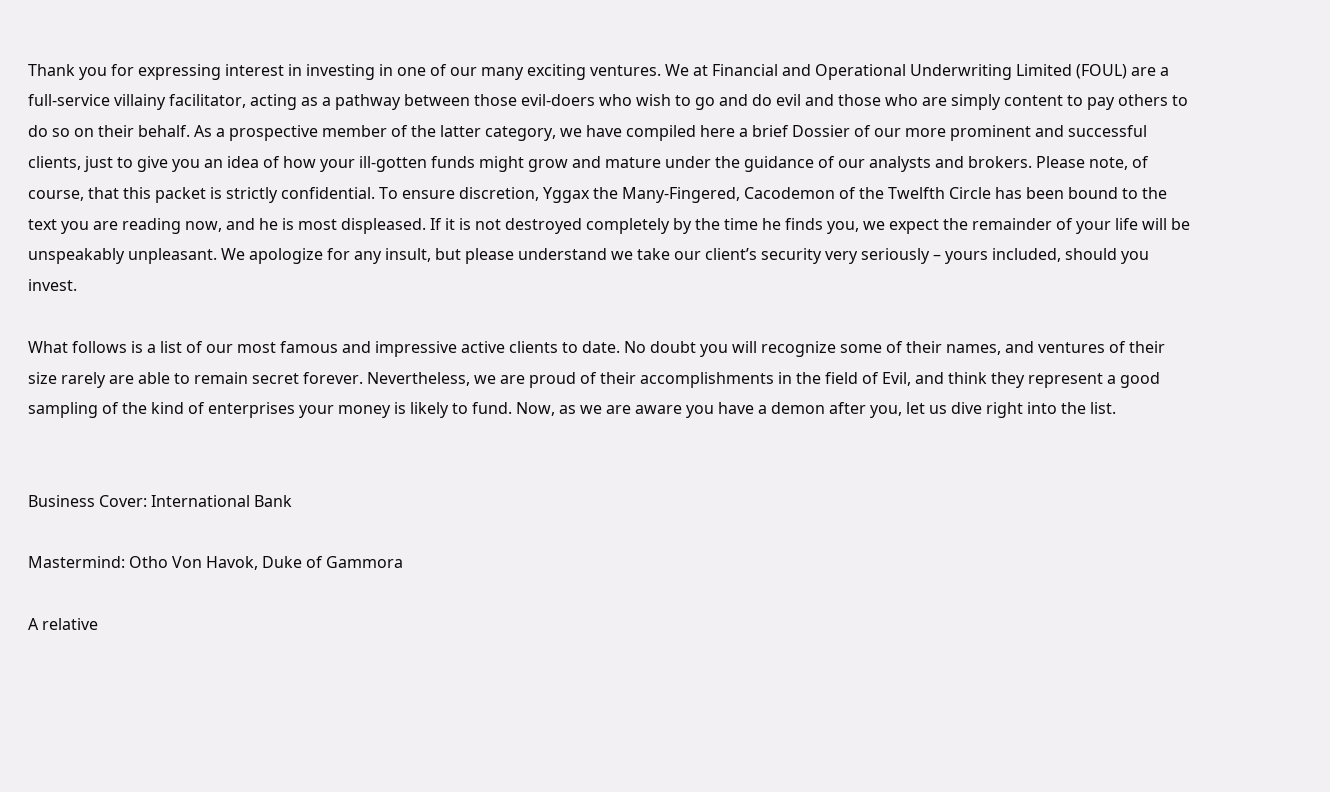Thank you for expressing interest in investing in one of our many exciting ventures. We at Financial and Operational Underwriting Limited (FOUL) are a full-service villainy facilitator, acting as a pathway between those evil-doers who wish to go and do evil and those who are simply content to pay others to do so on their behalf. As a prospective member of the latter category, we have compiled here a brief Dossier of our more prominent and successful clients, just to give you an idea of how your ill-gotten funds might grow and mature under the guidance of our analysts and brokers. Please note, of course, that this packet is strictly confidential. To ensure discretion, Yggax the Many-Fingered, Cacodemon of the Twelfth Circle has been bound to the text you are reading now, and he is most displeased. If it is not destroyed completely by the time he finds you, we expect the remainder of your life will be unspeakably unpleasant. We apologize for any insult, but please understand we take our client’s security very seriously – yours included, should you invest.

What follows is a list of our most famous and impressive active clients to date. No doubt you will recognize some of their names, and ventures of their size rarely are able to remain secret forever. Nevertheless, we are proud of their accomplishments in the field of Evil, and think they represent a good sampling of the kind of enterprises your money is likely to fund. Now, as we are aware you have a demon after you, let us dive right into the list.


Business Cover: International Bank

Mastermind: Otho Von Havok, Duke of Gammora

A relative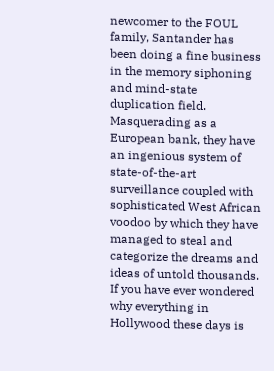newcomer to the FOUL family, Santander has been doing a fine business in the memory siphoning and mind-state duplication field. Masquerading as a European bank, they have an ingenious system of state-of-the-art surveillance coupled with sophisticated West African voodoo by which they have managed to steal and categorize the dreams and ideas of untold thousands. If you have ever wondered why everything in Hollywood these days is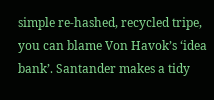simple re-hashed, recycled tripe, you can blame Von Havok’s ‘idea bank’. Santander makes a tidy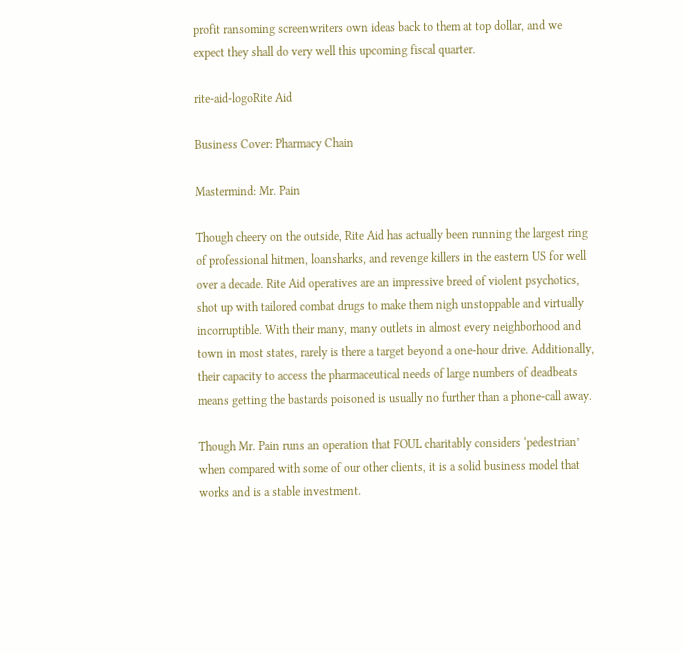profit ransoming screenwriters own ideas back to them at top dollar, and we expect they shall do very well this upcoming fiscal quarter.

rite-aid-logoRite Aid

Business Cover: Pharmacy Chain

Mastermind: Mr. Pain

Though cheery on the outside, Rite Aid has actually been running the largest ring of professional hitmen, loansharks, and revenge killers in the eastern US for well over a decade. Rite Aid operatives are an impressive breed of violent psychotics, shot up with tailored combat drugs to make them nigh unstoppable and virtually incorruptible. With their many, many outlets in almost every neighborhood and town in most states, rarely is there a target beyond a one-hour drive. Additionally, their capacity to access the pharmaceutical needs of large numbers of deadbeats means getting the bastards poisoned is usually no further than a phone-call away.

Though Mr. Pain runs an operation that FOUL charitably considers ‘pedestrian’ when compared with some of our other clients, it is a solid business model that works and is a stable investment.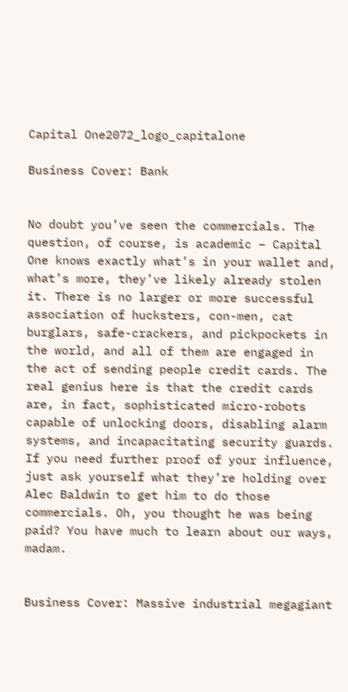Capital One2072_logo_capitalone

Business Cover: Bank


No doubt you’ve seen the commercials. The question, of course, is academic – Capital One knows exactly what’s in your wallet and, what’s more, they’ve likely already stolen it. There is no larger or more successful association of hucksters, con-men, cat burglars, safe-crackers, and pickpockets in the world, and all of them are engaged in the act of sending people credit cards. The real genius here is that the credit cards are, in fact, sophisticated micro-robots capable of unlocking doors, disabling alarm systems, and incapacitating security guards. If you need further proof of your influence, just ask yourself what they’re holding over Alec Baldwin to get him to do those commercials. Oh, you thought he was being paid? You have much to learn about our ways, madam.


Business Cover: Massive industrial megagiant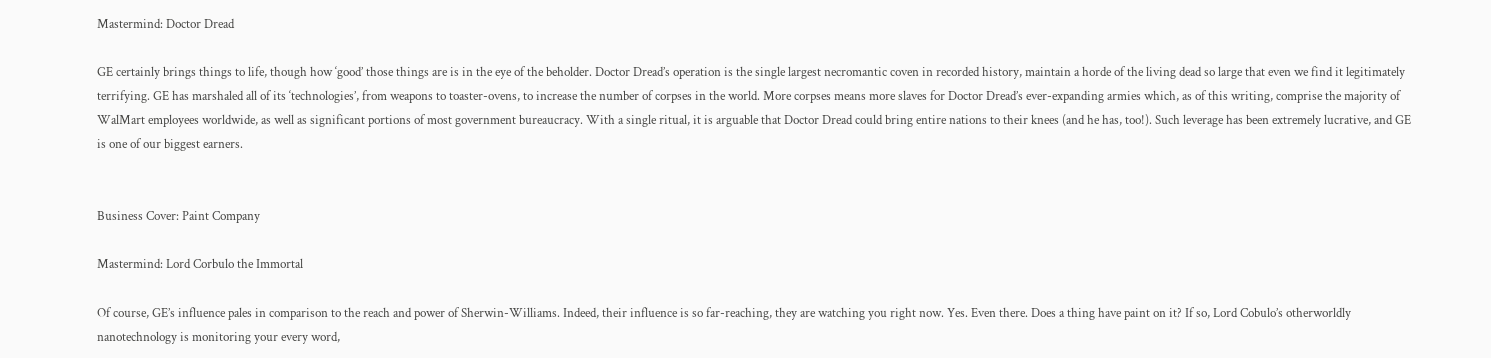Mastermind: Doctor Dread

GE certainly brings things to life, though how ‘good’ those things are is in the eye of the beholder. Doctor Dread’s operation is the single largest necromantic coven in recorded history, maintain a horde of the living dead so large that even we find it legitimately terrifying. GE has marshaled all of its ‘technologies’, from weapons to toaster-ovens, to increase the number of corpses in the world. More corpses means more slaves for Doctor Dread’s ever-expanding armies which, as of this writing, comprise the majority of WalMart employees worldwide, as well as significant portions of most government bureaucracy. With a single ritual, it is arguable that Doctor Dread could bring entire nations to their knees (and he has, too!). Such leverage has been extremely lucrative, and GE is one of our biggest earners.


Business Cover: Paint Company

Mastermind: Lord Corbulo the Immortal

Of course, GE’s influence pales in comparison to the reach and power of Sherwin-Williams. Indeed, their influence is so far-reaching, they are watching you right now. Yes. Even there. Does a thing have paint on it? If so, Lord Cobulo’s otherworldly nanotechnology is monitoring your every word,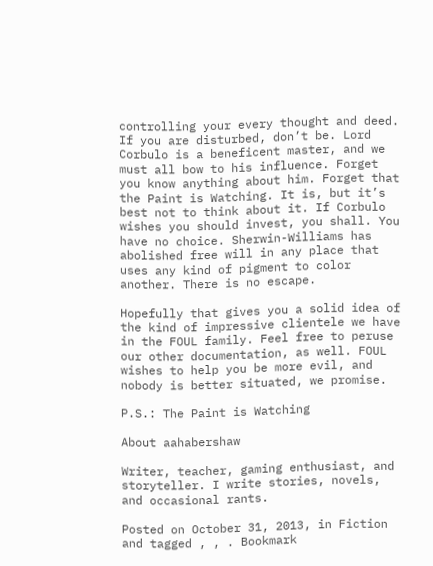controlling your every thought and deed. If you are disturbed, don’t be. Lord Corbulo is a beneficent master, and we must all bow to his influence. Forget you know anything about him. Forget that the Paint is Watching. It is, but it’s best not to think about it. If Corbulo wishes you should invest, you shall. You have no choice. Sherwin-Williams has abolished free will in any place that uses any kind of pigment to color another. There is no escape.

Hopefully that gives you a solid idea of the kind of impressive clientele we have in the FOUL family. Feel free to peruse our other documentation, as well. FOUL wishes to help you be more evil, and nobody is better situated, we promise.

P.S.: The Paint is Watching

About aahabershaw

Writer, teacher, gaming enthusiast, and storyteller. I write stories, novels, and occasional rants.

Posted on October 31, 2013, in Fiction and tagged , , . Bookmark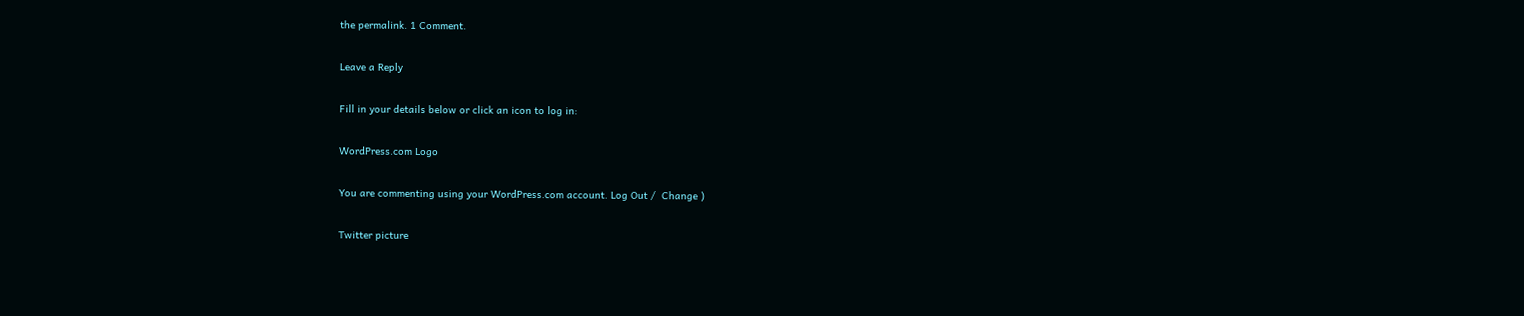the permalink. 1 Comment.

Leave a Reply

Fill in your details below or click an icon to log in:

WordPress.com Logo

You are commenting using your WordPress.com account. Log Out /  Change )

Twitter picture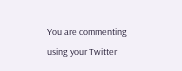You are commenting using your Twitter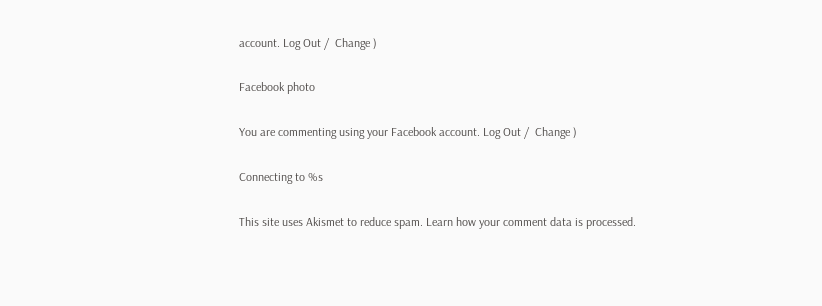account. Log Out /  Change )

Facebook photo

You are commenting using your Facebook account. Log Out /  Change )

Connecting to %s

This site uses Akismet to reduce spam. Learn how your comment data is processed.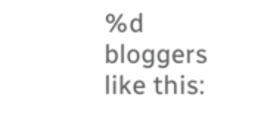%d bloggers like this: